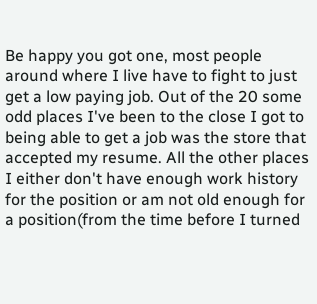Be happy you got one, most people around where I live have to fight to just get a low paying job. Out of the 20 some odd places I've been to the close I got to being able to get a job was the store that accepted my resume. All the other places I either don't have enough work history for the position or am not old enough for a position(from the time before I turned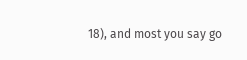18), and most you say go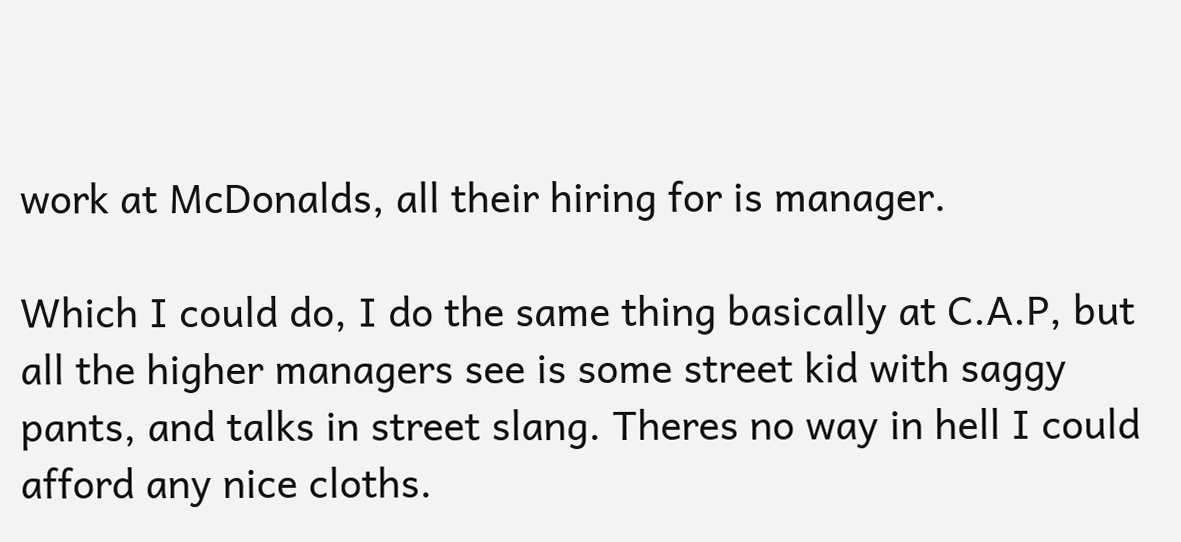work at McDonalds, all their hiring for is manager.

Which I could do, I do the same thing basically at C.A.P, but all the higher managers see is some street kid with saggy pants, and talks in street slang. Theres no way in hell I could afford any nice cloths.